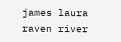james laura raven river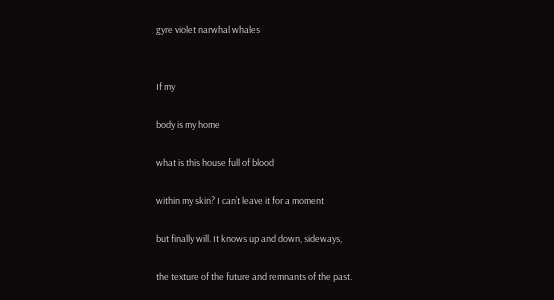gyre violet narwhal whales


If my

body is my home

what is this house full of blood

within my skin? I can’t leave it for a moment

but finally will. It knows up and down, sideways,

the texture of the future and remnants of the past.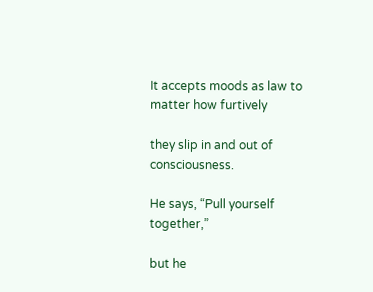It accepts moods as law to matter how furtively

they slip in and out of consciousness.

He says, “Pull yourself together,”

but he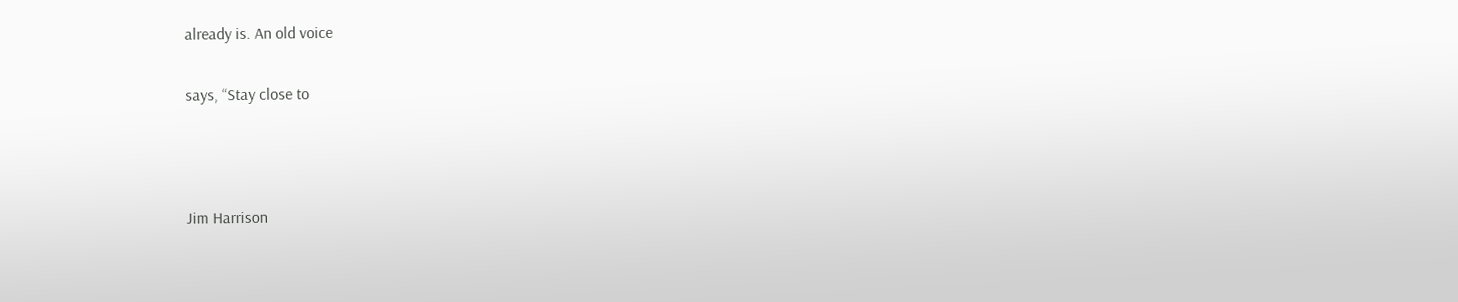already is. An old voice

says, “Stay close to



Jim Harrison